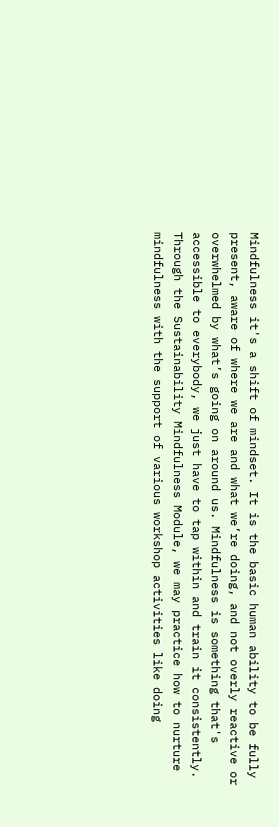Mindfulness it's a shift of mindset. It is the basic human ability to be fully present, aware of where we are and what we’re doing, and not overly reactive or overwhelmed by what’s going on around us. Mindfulness is something that's accessible to everybody, we just have to tap within and train it consistently. Through the Sustainability Mindfulness Module, we may practice how to nurture mindfulness with the support of various workshop activities like doing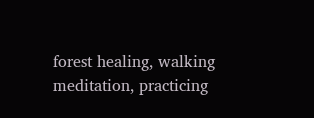forest healing, walking meditation, practicing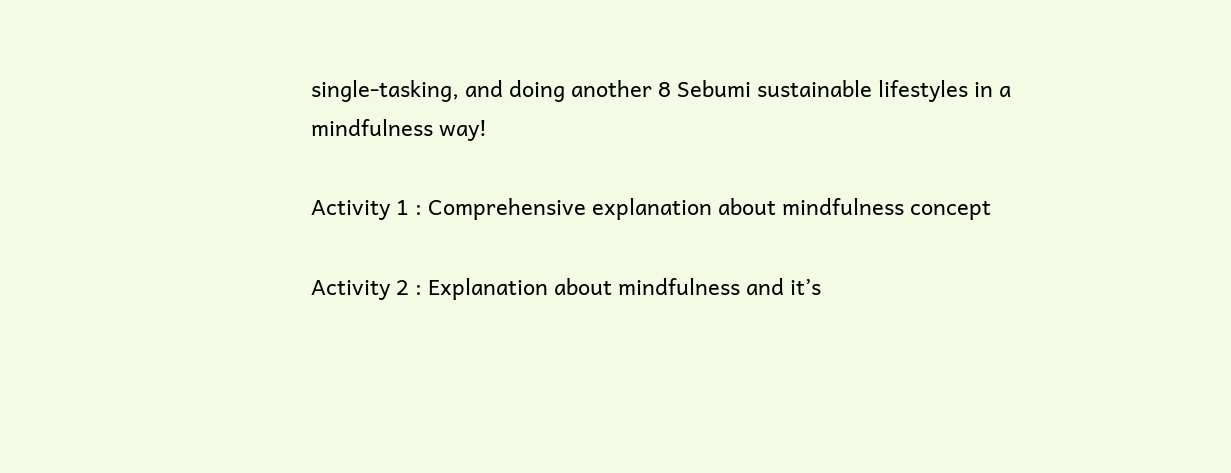single-tasking, and doing another 8 Sebumi sustainable lifestyles in a mindfulness way!

Activity 1 : Comprehensive explanation about mindfulness concept

Activity 2 : Explanation about mindfulness and it’s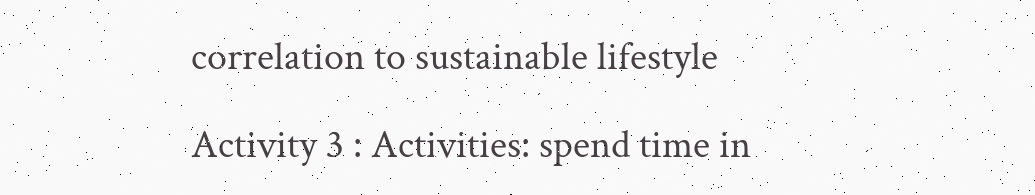correlation to sustainable lifestyle

Activity 3 : Activities: spend time in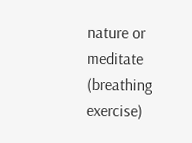nature or meditate (breathing exercise)